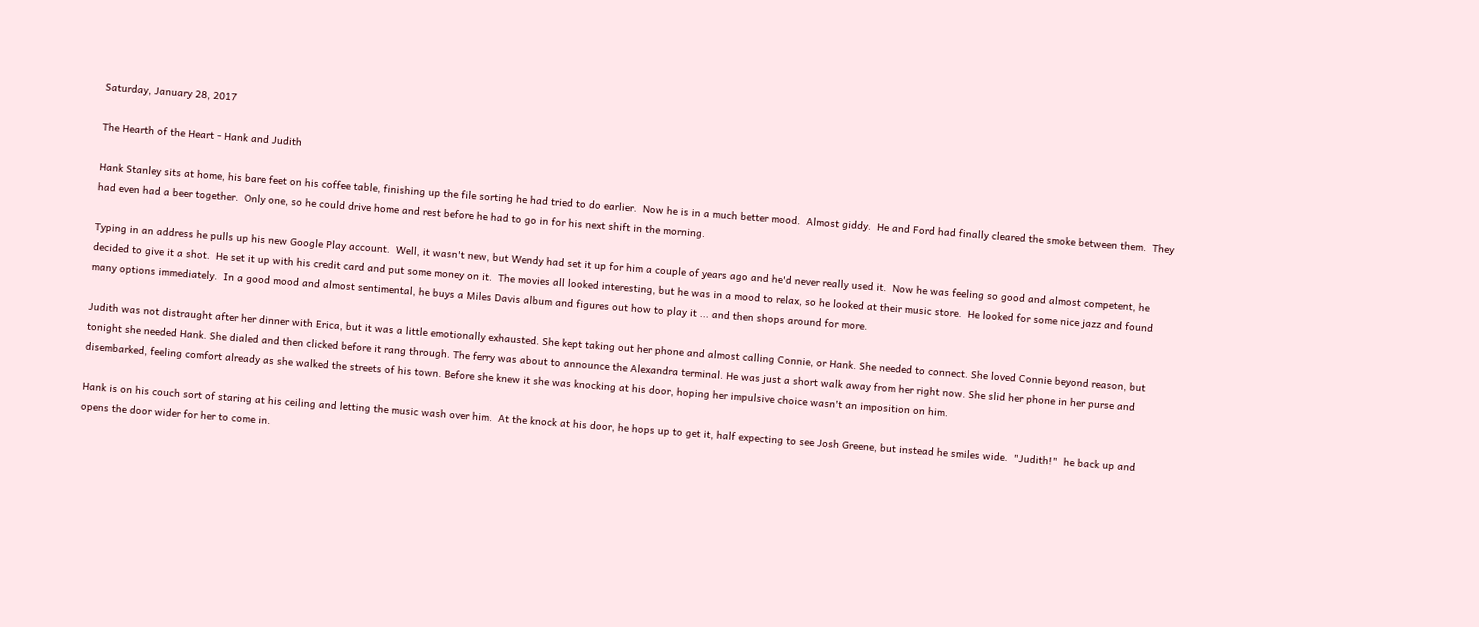Saturday, January 28, 2017

The Hearth of the Heart - Hank and Judith

Hank Stanley sits at home, his bare feet on his coffee table, finishing up the file sorting he had tried to do earlier.  Now he is in a much better mood.  Almost giddy.  He and Ford had finally cleared the smoke between them.  They had even had a beer together.  Only one, so he could drive home and rest before he had to go in for his next shift in the morning.

Typing in an address he pulls up his new Google Play account.  Well, it wasn't new, but Wendy had set it up for him a couple of years ago and he'd never really used it.  Now he was feeling so good and almost competent, he decided to give it a shot.  He set it up with his credit card and put some money on it.  The movies all looked interesting, but he was in a mood to relax, so he looked at their music store.  He looked for some nice jazz and found many options immediately.  In a good mood and almost sentimental, he buys a Miles Davis album and figures out how to play it ... and then shops around for more.

Judith was not distraught after her dinner with Erica, but it was a little emotionally exhausted. She kept taking out her phone and almost calling Connie, or Hank. She needed to connect. She loved Connie beyond reason, but tonight she needed Hank. She dialed and then clicked before it rang through. The ferry was about to announce the Alexandra terminal. He was just a short walk away from her right now. She slid her phone in her purse and disembarked, feeling comfort already as she walked the streets of his town. Before she knew it she was knocking at his door, hoping her impulsive choice wasn't an imposition on him.

Hank is on his couch sort of staring at his ceiling and letting the music wash over him.  At the knock at his door, he hops up to get it, half expecting to see Josh Greene, but instead he smiles wide.  "Judith!"  he back up and opens the door wider for her to come in.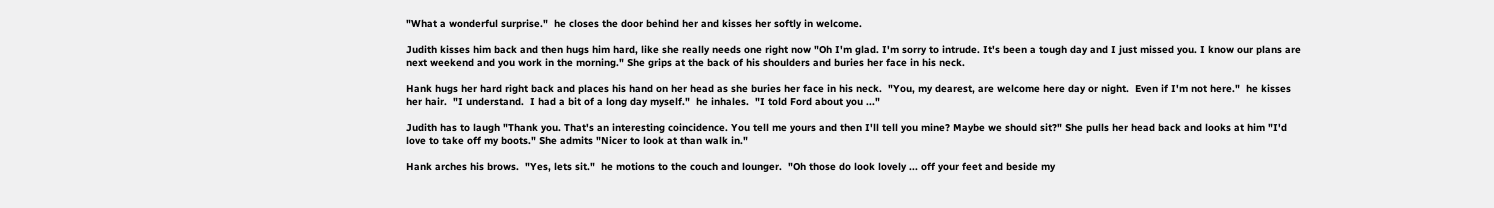"What a wonderful surprise."  he closes the door behind her and kisses her softly in welcome.

Judith kisses him back and then hugs him hard, like she really needs one right now "Oh I'm glad. I'm sorry to intrude. It's been a tough day and I just missed you. I know our plans are next weekend and you work in the morning." She grips at the back of his shoulders and buries her face in his neck.

Hank hugs her hard right back and places his hand on her head as she buries her face in his neck.  "You, my dearest, are welcome here day or night.  Even if I'm not here."  he kisses her hair.  "I understand.  I had a bit of a long day myself."  he inhales.  "I told Ford about you ..."

Judith has to laugh "Thank you. That's an interesting coincidence. You tell me yours and then I'll tell you mine? Maybe we should sit?" She pulls her head back and looks at him "I'd love to take off my boots." She admits "Nicer to look at than walk in."

Hank arches his brows.  "Yes, lets sit."  he motions to the couch and lounger.  "Oh those do look lovely ... off your feet and beside my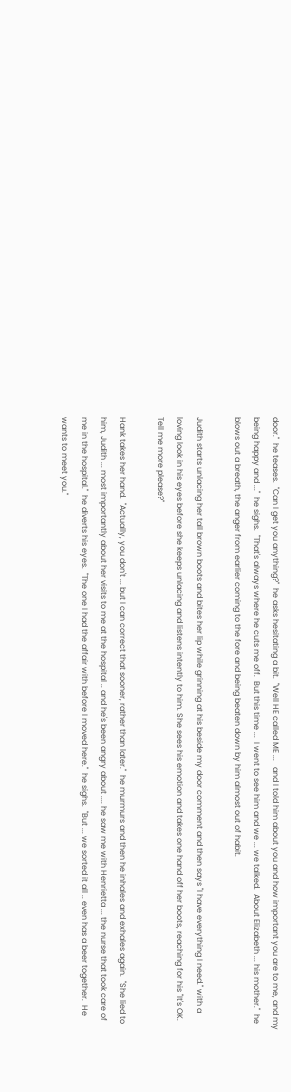door."  he teases.  "Can I get you anything?"  he asks hesitating a bit.  "Well HE called ME ...   and I told him about you and how important you are to me, and my being happy and ..."  he sighs.  "That's always where he cuts me off.  But this time ...  I went to see him and we ... we talked.  About Elizabeth ... his mother."  he blows out a breath, the anger from earlier coming to the fore and being beaten down by him almost out of habit.

Judith starts unlacing her tall brown boots and bites her lip while grinning at his beside my door comment and then says "I have everything I need." with a loving look in his eyes before she keeps unlacing and listens intently to him. She sees his emotion and takes one hand off her boots, reaching for his "It's OK. Tell me more please?"

Hank takes her hand.  "Actually, you don't ... but I can correct that sooner, rather than later."  he murmurs and then he inhales and exhales again.  "She lied to him, Judith ... most importantly about her visits to me at the hospital .. and he's been angry about .... he saw me with Henrietta ... the nurse that took care of me in the hospital."  he diverts his eyes.  "The one I had the affair with before I moved here."  he sighs.  "But ... we sorted it all .. even has a beer together.  He wants to meet you."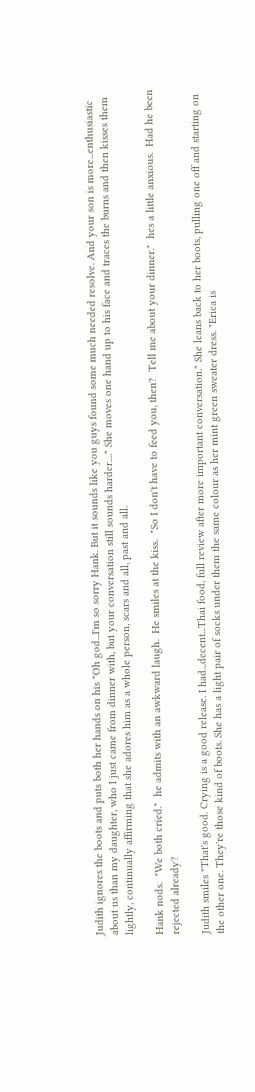Judith ignores the boots and puts both her hands on his "Oh god...I'm so sorry Hank. But it sounds like you guys found some much needed resolve. And your son is more...enthusiastic about us than my daughter, who I just came from dinner with, but your conversation still sounds harder...." She moves one hand up to his face and traces the burns and then kisses them lightly, continually affirming that she adores him as a whole person, scars and all, past and all.

Hank nods.  "We both cried."  he admits with an awkward laugh.  He smiles at the kiss.  "So I don't have to feed you, then?  Tell me about your dinner."  hes a little anxious.  Had he been rejected already?

Judith smiles "That's good. Crying is a good release. I had...decent...Thai food, full review after more important conversation." She leans back to her boots, pulling one off and starting on the other one. They're those kind of boots. She has a light pair of socks under them the same colour as her mint green sweater dress. "Erica is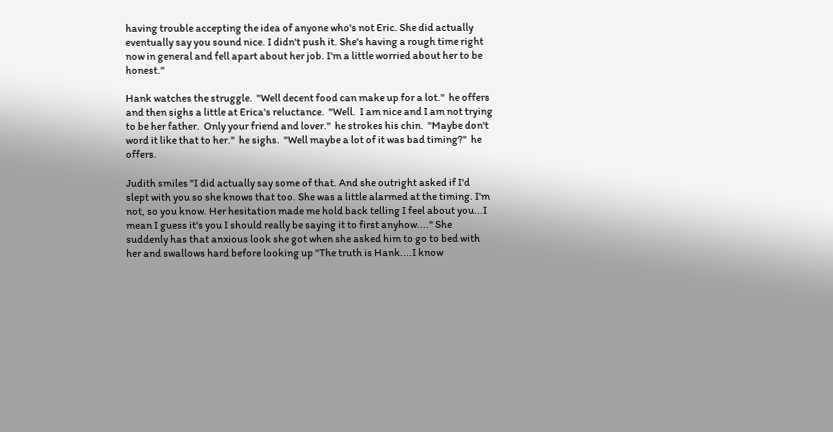having trouble accepting the idea of anyone who's not Eric. She did actually eventually say you sound nice. I didn't push it. She's having a rough time right now in general and fell apart about her job. I'm a little worried about her to be honest."

Hank watches the struggle.  "Well decent food can make up for a lot."  he offers and then sighs a little at Erica's reluctance.  "Well.  I am nice and I am not trying to be her father.  Only your friend and lover."  he strokes his chin.  "Maybe don't word it like that to her."  he sighs.  "Well maybe a lot of it was bad timing?"  he offers.

Judith smiles "I did actually say some of that. And she outright asked if I'd slept with you so she knows that too. She was a little alarmed at the timing. I'm not, so you know. Her hesitation made me hold back telling I feel about you...I mean I guess it's you I should really be saying it to first anyhow...." She suddenly has that anxious look she got when she asked him to go to bed with her and swallows hard before looking up "The truth is Hank....I know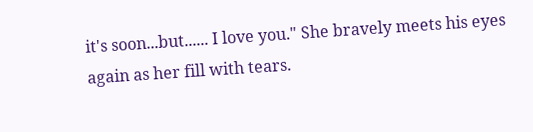it's soon...but...... I love you." She bravely meets his eyes again as her fill with tears.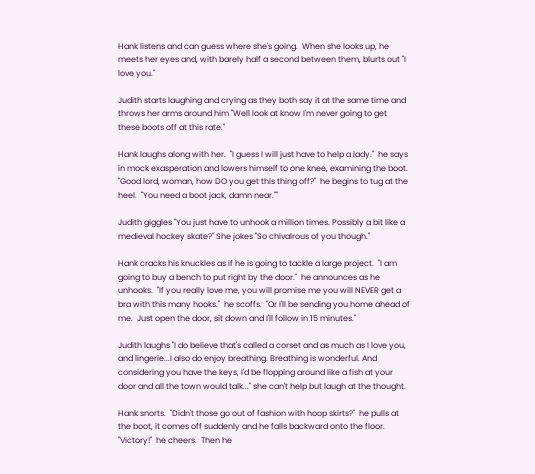Hank listens and can guess where she's going.  When she looks up, he meets her eyes and, with barely half a second between them, blurts out "I love you."

Judith starts laughing and crying as they both say it at the same time and throws her arms around him "Well look at know I'm never going to get these boots off at this rate."

Hank laughs along with her.  "I guess I will just have to help a lady."  he says in mock exasperation and lowers himself to one knee, examining the boot.  "Good lord, woman, how DO you get this thing off?"  he begins to tug at the heel.  "You need a boot jack, damn near.""

Judith giggles "You just have to unhook a million times. Possibly a bit like a medieval hockey skate?" She jokes "So chivalrous of you though."

Hank cracks his knuckles as if he is going to tackle a large project.  "I am going to buy a bench to put right by the door."  he announces as he unhooks.  "If you really love me, you will promise me you will NEVER get a bra with this many hooks."  he scoffs.  "Or I'll be sending you home ahead of me.  Just open the door, sit down and I'll follow in 15 minutes."

Judith laughs "I do believe that's called a corset and as much as I love you, and lingerie...I also do enjoy breathing. Breathing is wonderful. And considering you have the keys, I'd be flopping around like a fish at your door and all the town would talk..." she can't help but laugh at the thought.

Hank snorts.  "Didn't those go out of fashion with hoop skirts?"  he pulls at the boot, it comes off suddenly and he falls backward onto the floor.  "Victory!"  he cheers.  Then he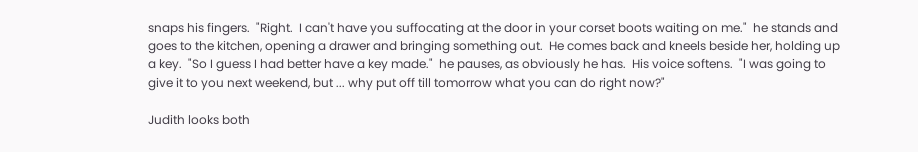snaps his fingers.  "Right.  I can't have you suffocating at the door in your corset boots waiting on me."  he stands and goes to the kitchen, opening a drawer and bringing something out.  He comes back and kneels beside her, holding up a key.  "So I guess I had better have a key made."  he pauses, as obviously he has.  His voice softens.  "I was going to give it to you next weekend, but ... why put off till tomorrow what you can do right now?"

Judith looks both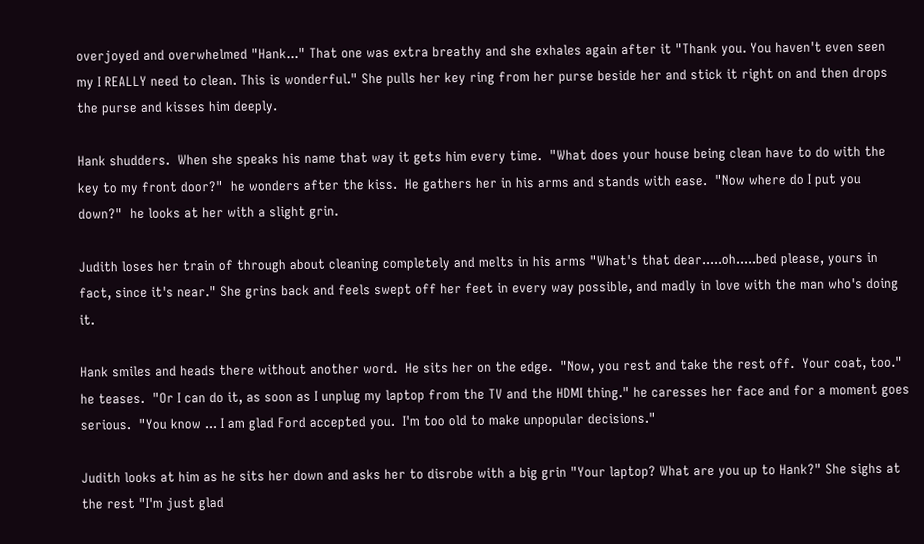overjoyed and overwhelmed "Hank..." That one was extra breathy and she exhales again after it "Thank you. You haven't even seen my I REALLY need to clean. This is wonderful." She pulls her key ring from her purse beside her and stick it right on and then drops the purse and kisses him deeply.

Hank shudders.  When she speaks his name that way it gets him every time.  "What does your house being clean have to do with the key to my front door?"  he wonders after the kiss.  He gathers her in his arms and stands with ease.  "Now where do I put you down?"  he looks at her with a slight grin.

Judith loses her train of through about cleaning completely and melts in his arms "What's that dear.....oh.....bed please, yours in fact, since it's near." She grins back and feels swept off her feet in every way possible, and madly in love with the man who's doing it.

Hank smiles and heads there without another word.  He sits her on the edge.  "Now, you rest and take the rest off.  Your coat, too."  he teases.  "Or I can do it, as soon as I unplug my laptop from the TV and the HDMI thing." he caresses her face and for a moment goes serious.  "You know ... I am glad Ford accepted you.  I'm too old to make unpopular decisions."

Judith looks at him as he sits her down and asks her to disrobe with a big grin "Your laptop? What are you up to Hank?" She sighs at the rest "I'm just glad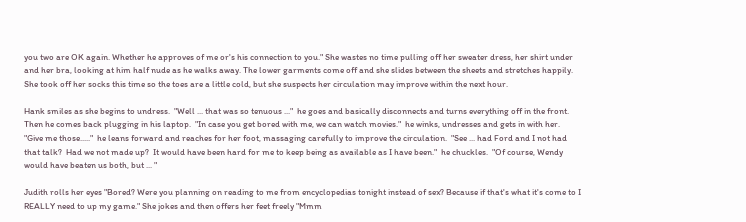you two are OK again. Whether he approves of me or's his connection to you." She wastes no time pulling off her sweater dress, her shirt under and her bra, looking at him half nude as he walks away. The lower garments come off and she slides between the sheets and stretches happily. She took off her socks this time so the toes are a little cold, but she suspects her circulation may improve within the next hour.

Hank smiles as she begins to undress.  "Well ... that was so tenuous ..."  he goes and basically disconnects and turns everything off in the front.  Then he comes back plugging in his laptop.  "In case you get bored with me, we can watch movies."  he winks, undresses and gets in with her.  "Give me those....."  he leans forward and reaches for her foot, massaging carefully to improve the circulation.  "See ... had Ford and I not had that talk?  Had we not made up?  It would have been hard for me to keep being as available as I have been."  he chuckles.  "Of course, Wendy would have beaten us both, but ... "

Judith rolls her eyes "Bored? Were you planning on reading to me from encyclopedias tonight instead of sex? Because if that's what it's come to I REALLY need to up my game." She jokes and then offers her feet freely "Mmm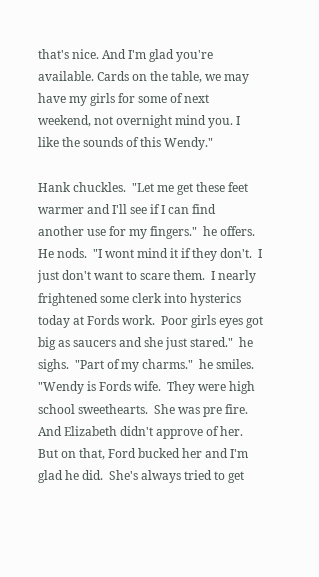that's nice. And I'm glad you're available. Cards on the table, we may have my girls for some of next weekend, not overnight mind you. I like the sounds of this Wendy."

Hank chuckles.  "Let me get these feet warmer and I'll see if I can find another use for my fingers."  he offers.  He nods.  "I wont mind it if they don't.  I just don't want to scare them.  I nearly frightened some clerk into hysterics today at Fords work.  Poor girls eyes got big as saucers and she just stared."  he sighs.  "Part of my charms."  he smiles.  "Wendy is Fords wife.  They were high school sweethearts.  She was pre fire.  And Elizabeth didn't approve of her.  But on that, Ford bucked her and I'm glad he did.  She's always tried to get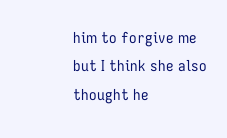him to forgive me but I think she also thought he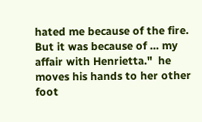hated me because of the fire.  But it was because of ... my affair with Henrietta."  he moves his hands to her other foot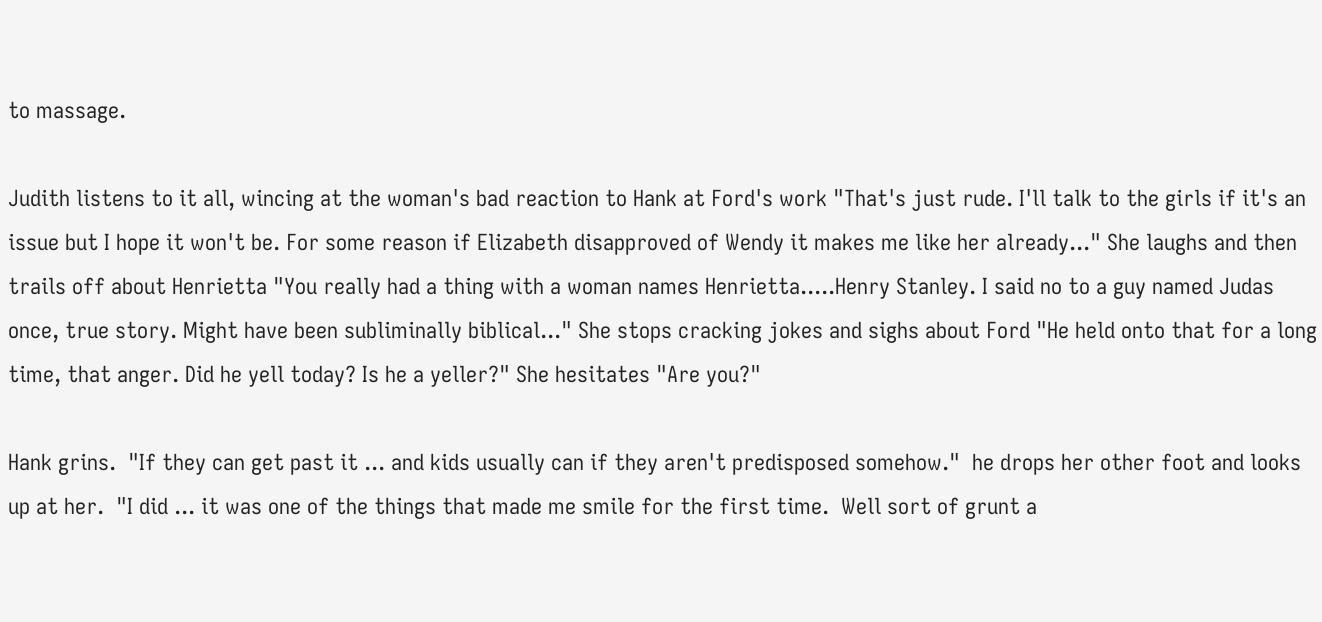to massage.

Judith listens to it all, wincing at the woman's bad reaction to Hank at Ford's work "That's just rude. I'll talk to the girls if it's an issue but I hope it won't be. For some reason if Elizabeth disapproved of Wendy it makes me like her already..." She laughs and then trails off about Henrietta "You really had a thing with a woman names Henrietta.....Henry Stanley. I said no to a guy named Judas once, true story. Might have been subliminally biblical..." She stops cracking jokes and sighs about Ford "He held onto that for a long time, that anger. Did he yell today? Is he a yeller?" She hesitates "Are you?"

Hank grins.  "If they can get past it ... and kids usually can if they aren't predisposed somehow."  he drops her other foot and looks up at her.  "I did ... it was one of the things that made me smile for the first time.  Well sort of grunt a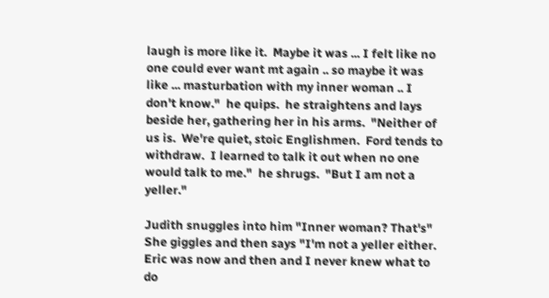laugh is more like it.  Maybe it was ... I felt like no one could ever want mt again .. so maybe it was like ... masturbation with my inner woman .. I don't know."  he quips.  he straightens and lays beside her, gathering her in his arms.  "Neither of us is.  We're quiet, stoic Englishmen.  Ford tends to withdraw.  I learned to talk it out when no one would talk to me."  he shrugs.  "But I am not a yeller."

Judith snuggles into him "Inner woman? That's" She giggles and then says "I'm not a yeller either. Eric was now and then and I never knew what to do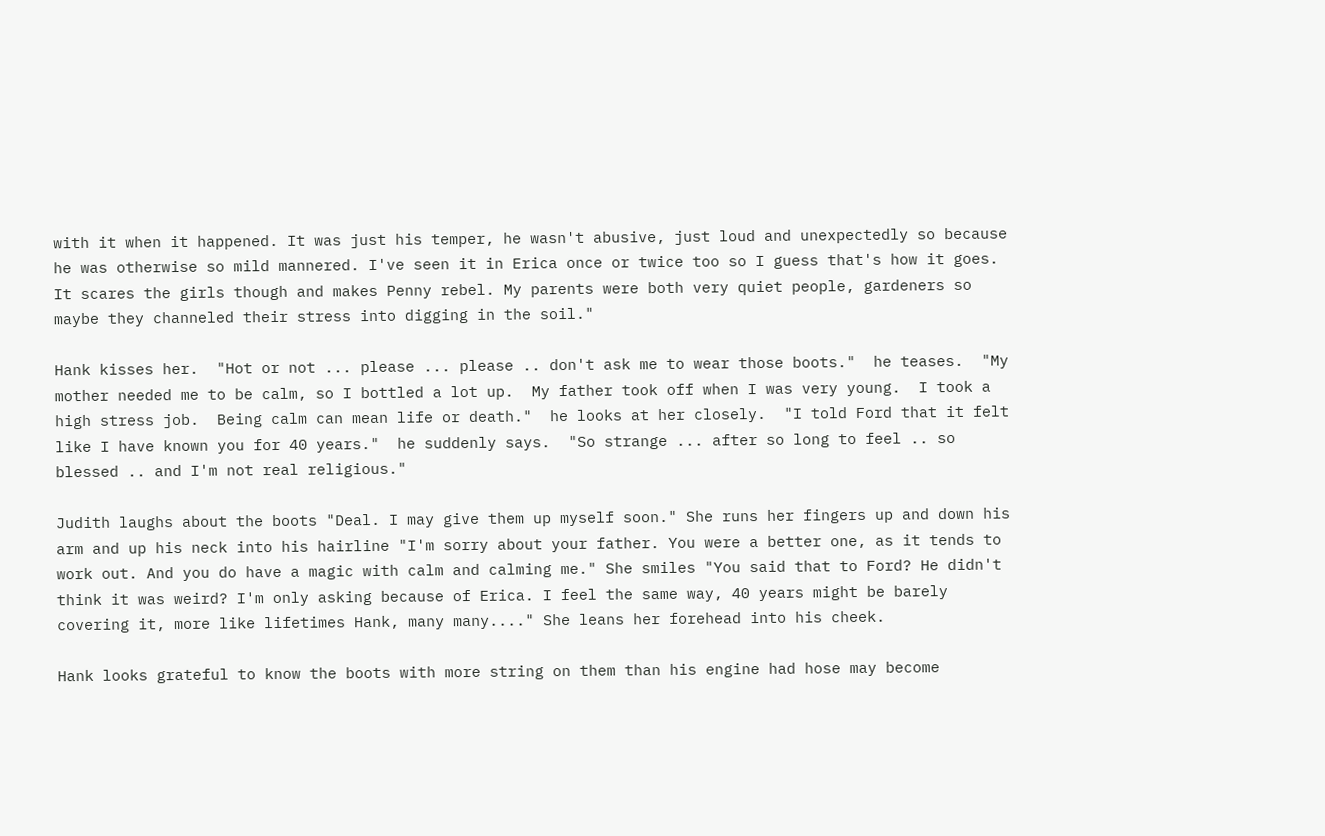with it when it happened. It was just his temper, he wasn't abusive, just loud and unexpectedly so because he was otherwise so mild mannered. I've seen it in Erica once or twice too so I guess that's how it goes. It scares the girls though and makes Penny rebel. My parents were both very quiet people, gardeners so maybe they channeled their stress into digging in the soil."

Hank kisses her.  "Hot or not ... please ... please .. don't ask me to wear those boots."  he teases.  "My mother needed me to be calm, so I bottled a lot up.  My father took off when I was very young.  I took a high stress job.  Being calm can mean life or death."  he looks at her closely.  "I told Ford that it felt like I have known you for 40 years."  he suddenly says.  "So strange ... after so long to feel .. so blessed .. and I'm not real religious."

Judith laughs about the boots "Deal. I may give them up myself soon." She runs her fingers up and down his arm and up his neck into his hairline "I'm sorry about your father. You were a better one, as it tends to work out. And you do have a magic with calm and calming me." She smiles "You said that to Ford? He didn't think it was weird? I'm only asking because of Erica. I feel the same way, 40 years might be barely covering it, more like lifetimes Hank, many many...." She leans her forehead into his cheek.

Hank looks grateful to know the boots with more string on them than his engine had hose may become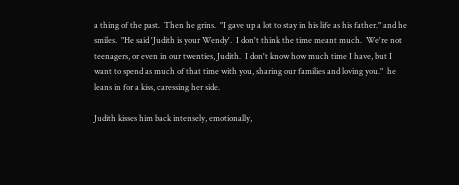a thing of the past.  Then he grins.  "I gave up a lot to stay in his life as his father." and he smiles.  "He said 'Judith is your Wendy'.  I don't think the time meant much.  We're not teenagers, or even in our twenties, Judith.  I don't know how much time I have, but I want to spend as much of that time with you, sharing our families and loving you."  he leans in for a kiss, caressing her side.

Judith kisses him back intensely, emotionally,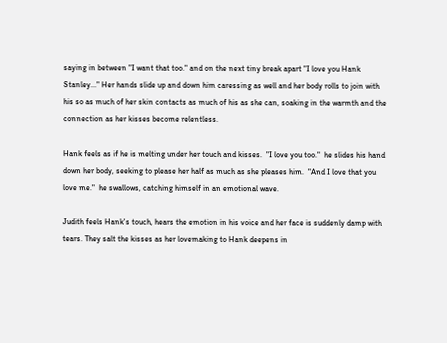saying in between "I want that too." and on the next tiny break apart "I love you Hank Stanley..." Her hands slide up and down him caressing as well and her body rolls to join with his so as much of her skin contacts as much of his as she can, soaking in the warmth and the connection as her kisses become relentless.

Hank feels as if he is melting under her touch and kisses.  "I love you too."  he slides his hand down her body, seeking to please her half as much as she pleases him.  "And I love that you love me."  he swallows, catching himself in an emotional wave.

Judith feels Hank's touch, hears the emotion in his voice and her face is suddenly damp with tears. They salt the kisses as her lovemaking to Hank deepens in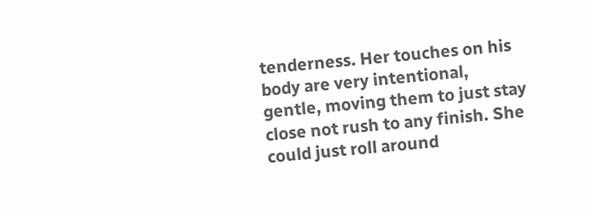tenderness. Her touches on his body are very intentional, gentle, moving them to just stay close not rush to any finish. She could just roll around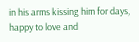in his arms kissing him for days, happy to love and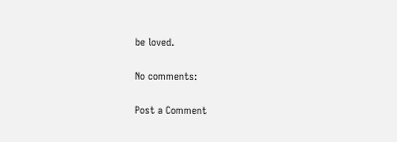be loved.

No comments:

Post a Comment